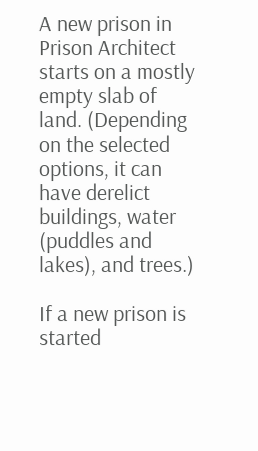A new prison in Prison Architect starts on a mostly empty slab of land. (Depending on the selected options, it can have derelict buildings, water (puddles and lakes), and trees.)

If a new prison is started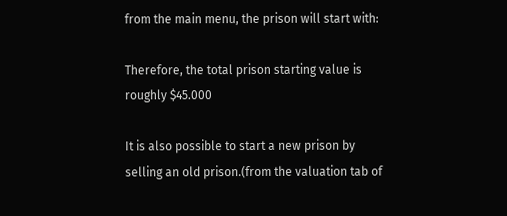from the main menu, the prison will start with:

Therefore, the total prison starting value is roughly $45.000

It is also possible to start a new prison by selling an old prison.(from the valuation tab of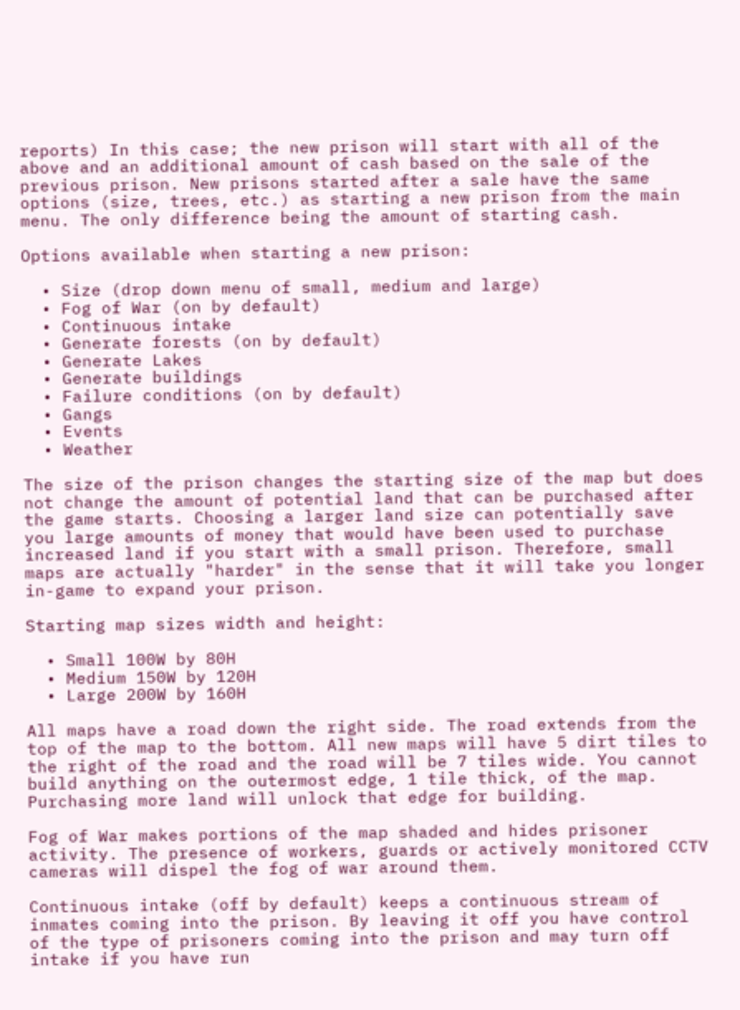reports) In this case; the new prison will start with all of the above and an additional amount of cash based on the sale of the previous prison. New prisons started after a sale have the same options (size, trees, etc.) as starting a new prison from the main menu. The only difference being the amount of starting cash.

Options available when starting a new prison:

  • Size (drop down menu of small, medium and large)
  • Fog of War (on by default)
  • Continuous intake
  • Generate forests (on by default)
  • Generate Lakes
  • Generate buildings
  • Failure conditions (on by default)
  • Gangs
  • Events
  • Weather

The size of the prison changes the starting size of the map but does not change the amount of potential land that can be purchased after the game starts. Choosing a larger land size can potentially save you large amounts of money that would have been used to purchase increased land if you start with a small prison. Therefore, small maps are actually "harder" in the sense that it will take you longer in-game to expand your prison.

Starting map sizes width and height:

  • Small 100W by 80H
  • Medium 150W by 120H
  • Large 200W by 160H

All maps have a road down the right side. The road extends from the top of the map to the bottom. All new maps will have 5 dirt tiles to the right of the road and the road will be 7 tiles wide. You cannot build anything on the outermost edge, 1 tile thick, of the map. Purchasing more land will unlock that edge for building.

Fog of War makes portions of the map shaded and hides prisoner activity. The presence of workers, guards or actively monitored CCTV cameras will dispel the fog of war around them.

Continuous intake (off by default) keeps a continuous stream of inmates coming into the prison. By leaving it off you have control of the type of prisoners coming into the prison and may turn off intake if you have run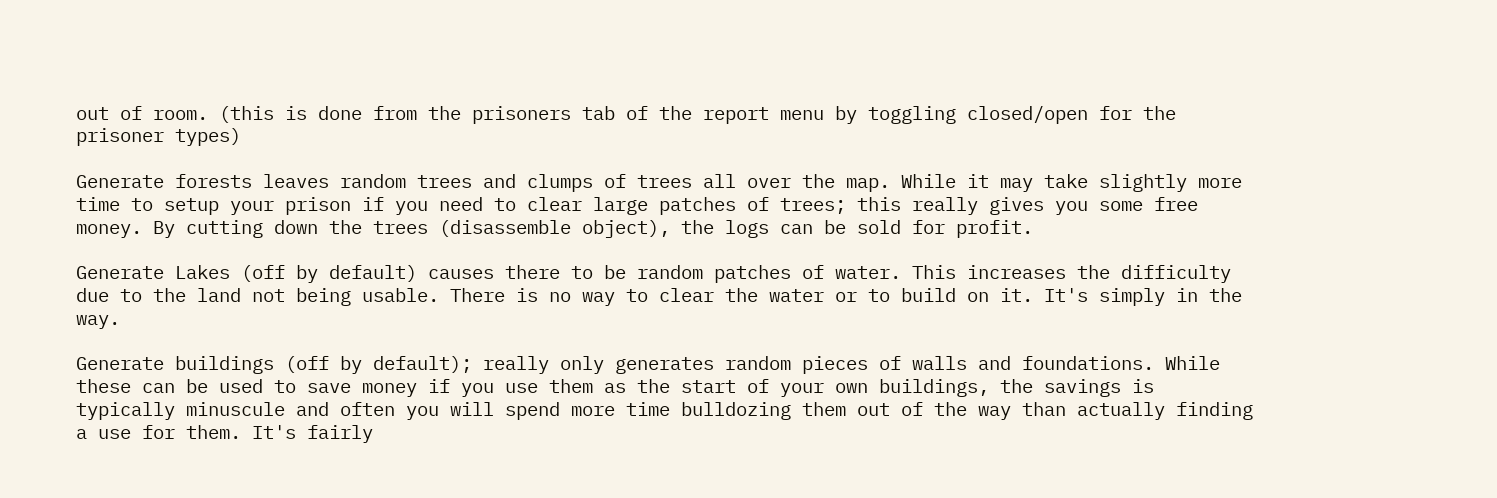out of room. (this is done from the prisoners tab of the report menu by toggling closed/open for the prisoner types)

Generate forests leaves random trees and clumps of trees all over the map. While it may take slightly more time to setup your prison if you need to clear large patches of trees; this really gives you some free money. By cutting down the trees (disassemble object), the logs can be sold for profit.

Generate Lakes (off by default) causes there to be random patches of water. This increases the difficulty due to the land not being usable. There is no way to clear the water or to build on it. It's simply in the way.

Generate buildings (off by default); really only generates random pieces of walls and foundations. While these can be used to save money if you use them as the start of your own buildings, the savings is typically minuscule and often you will spend more time bulldozing them out of the way than actually finding a use for them. It's fairly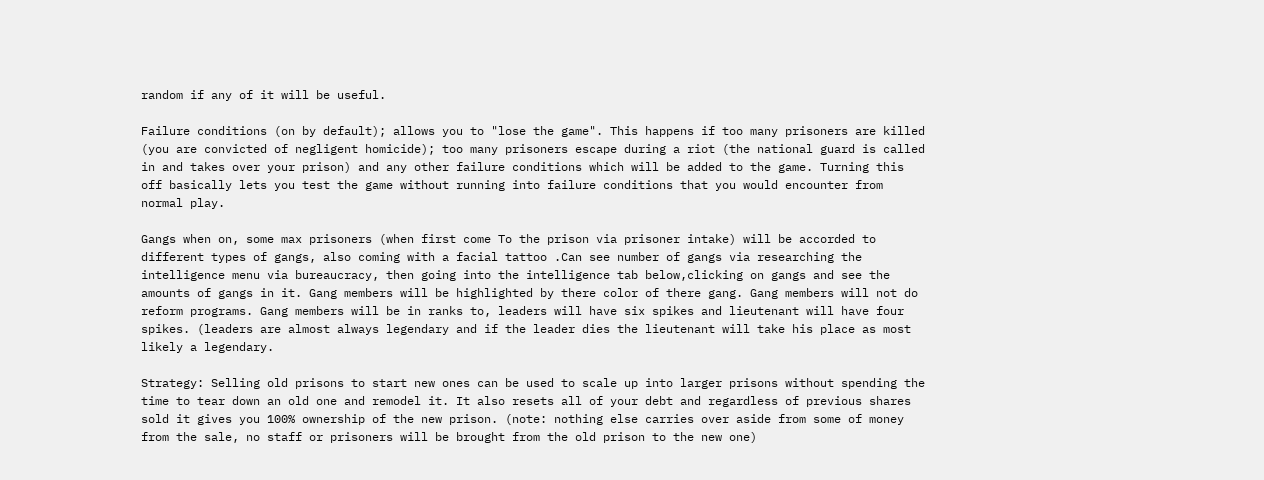random if any of it will be useful.

Failure conditions (on by default); allows you to "lose the game". This happens if too many prisoners are killed (you are convicted of negligent homicide); too many prisoners escape during a riot (the national guard is called in and takes over your prison) and any other failure conditions which will be added to the game. Turning this off basically lets you test the game without running into failure conditions that you would encounter from normal play.

Gangs when on, some max prisoners (when first come To the prison via prisoner intake) will be accorded to different types of gangs, also coming with a facial tattoo .Can see number of gangs via researching the intelligence menu via bureaucracy, then going into the intelligence tab below,clicking on gangs and see the amounts of gangs in it. Gang members will be highlighted by there color of there gang. Gang members will not do reform programs. Gang members will be in ranks to, leaders will have six spikes and lieutenant will have four spikes. (leaders are almost always legendary and if the leader dies the lieutenant will take his place as most likely a legendary.

Strategy: Selling old prisons to start new ones can be used to scale up into larger prisons without spending the time to tear down an old one and remodel it. It also resets all of your debt and regardless of previous shares sold it gives you 100% ownership of the new prison. (note: nothing else carries over aside from some of money from the sale, no staff or prisoners will be brought from the old prison to the new one)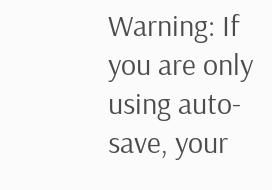Warning: If you are only using auto-save, your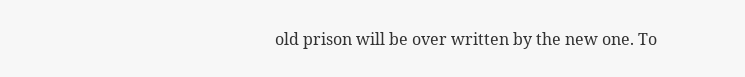old prison will be over written by the new one. To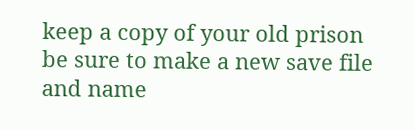keep a copy of your old prison be sure to make a new save file and name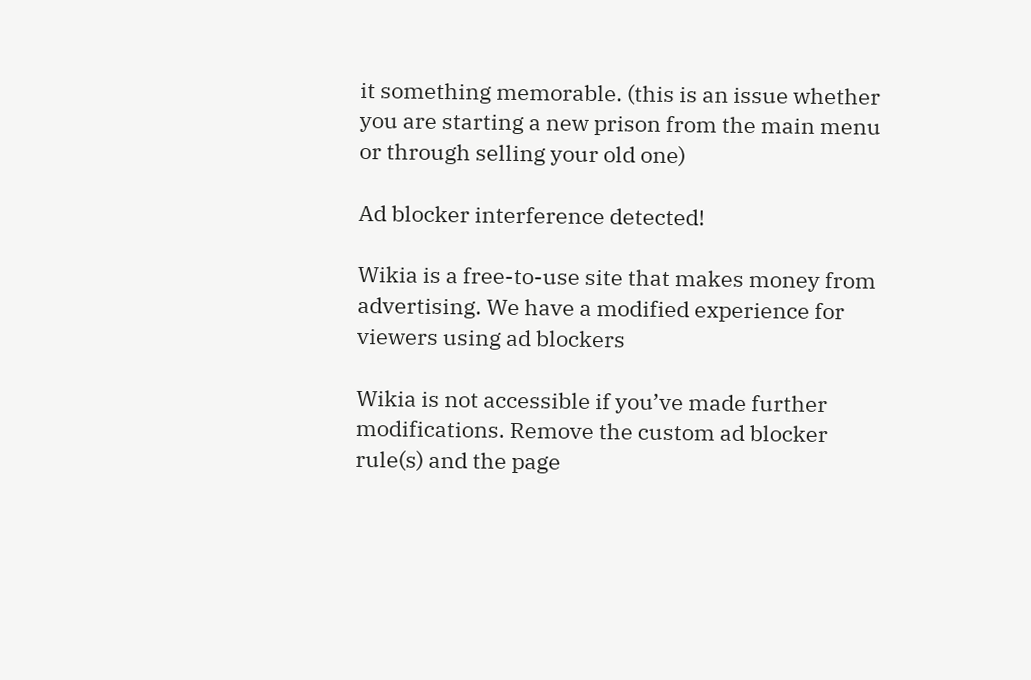it something memorable. (this is an issue whether you are starting a new prison from the main menu or through selling your old one)

Ad blocker interference detected!

Wikia is a free-to-use site that makes money from advertising. We have a modified experience for viewers using ad blockers

Wikia is not accessible if you’ve made further modifications. Remove the custom ad blocker rule(s) and the page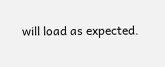will load as expected.